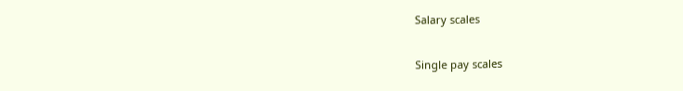Salary scales

Single pay scales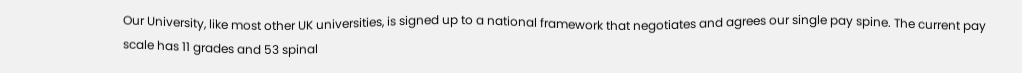Our University, like most other UK universities, is signed up to a national framework that negotiates and agrees our single pay spine. The current pay scale has 11 grades and 53 spinal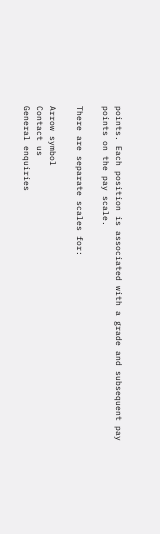points. Each position is associated with a grade and subsequent pay points on the pay scale.

There are separate scales for:

Arrow symbol
Contact us
General enquiries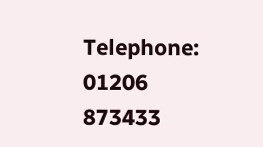Telephone: 01206 873433